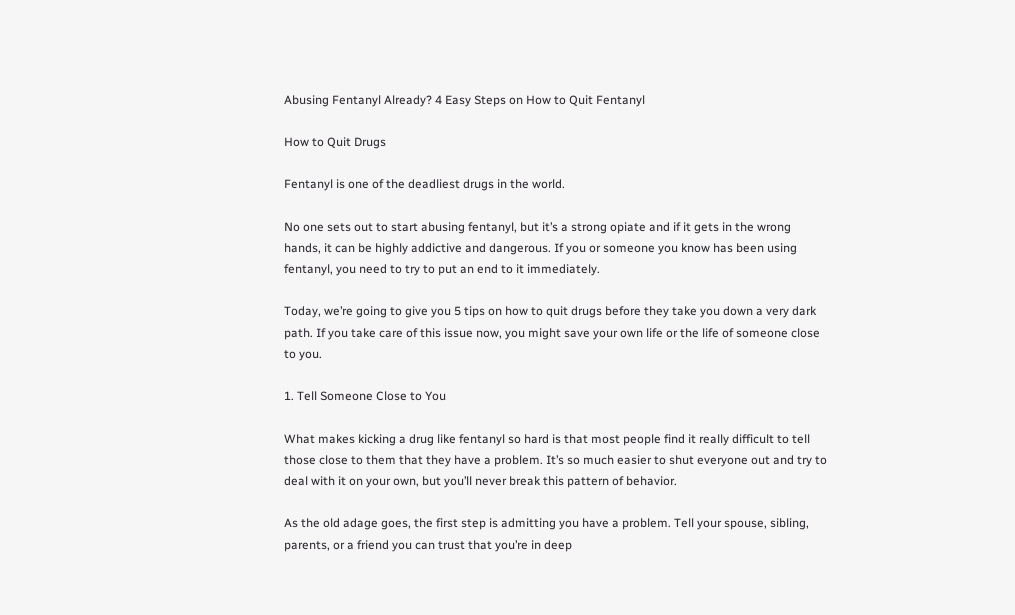Abusing Fentanyl Already? 4 Easy Steps on How to Quit Fentanyl

How to Quit Drugs

Fentanyl is one of the deadliest drugs in the world.

No one sets out to start abusing fentanyl, but it’s a strong opiate and if it gets in the wrong hands, it can be highly addictive and dangerous. If you or someone you know has been using fentanyl, you need to try to put an end to it immediately.

Today, we’re going to give you 5 tips on how to quit drugs before they take you down a very dark path. If you take care of this issue now, you might save your own life or the life of someone close to you.

1. Tell Someone Close to You

What makes kicking a drug like fentanyl so hard is that most people find it really difficult to tell those close to them that they have a problem. It’s so much easier to shut everyone out and try to deal with it on your own, but you’ll never break this pattern of behavior.

As the old adage goes, the first step is admitting you have a problem. Tell your spouse, sibling, parents, or a friend you can trust that you’re in deep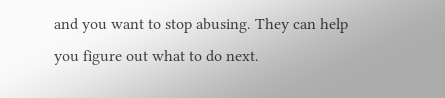and you want to stop abusing. They can help you figure out what to do next.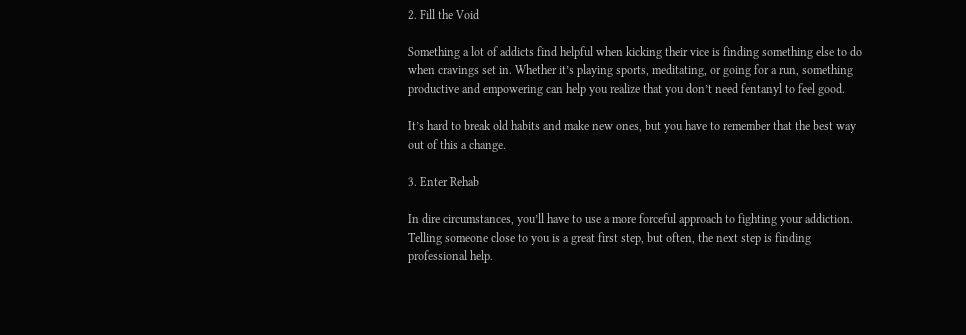2. Fill the Void

Something a lot of addicts find helpful when kicking their vice is finding something else to do when cravings set in. Whether it’s playing sports, meditating, or going for a run, something productive and empowering can help you realize that you don’t need fentanyl to feel good.

It’s hard to break old habits and make new ones, but you have to remember that the best way out of this a change.

3. Enter Rehab

In dire circumstances, you’ll have to use a more forceful approach to fighting your addiction. Telling someone close to you is a great first step, but often, the next step is finding professional help.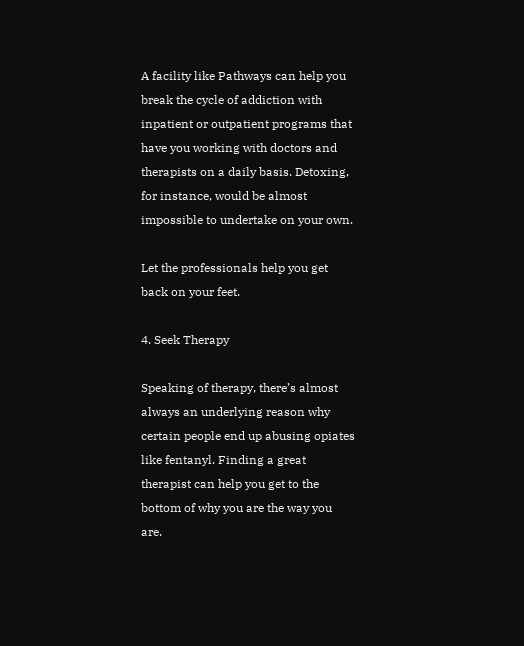A facility like Pathways can help you break the cycle of addiction with inpatient or outpatient programs that have you working with doctors and therapists on a daily basis. Detoxing, for instance, would be almost impossible to undertake on your own.

Let the professionals help you get back on your feet.

4. Seek Therapy

Speaking of therapy, there’s almost always an underlying reason why certain people end up abusing opiates like fentanyl. Finding a great therapist can help you get to the bottom of why you are the way you are.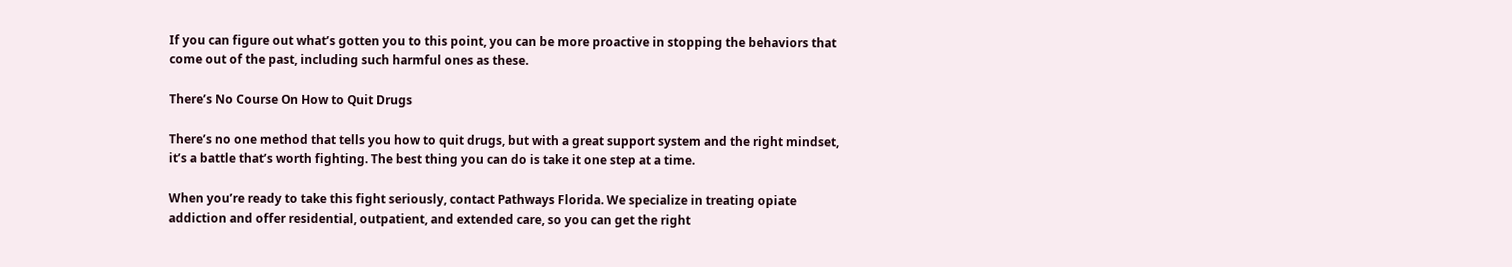If you can figure out what’s gotten you to this point, you can be more proactive in stopping the behaviors that come out of the past, including such harmful ones as these.

There’s No Course On How to Quit Drugs

There’s no one method that tells you how to quit drugs, but with a great support system and the right mindset, it’s a battle that’s worth fighting. The best thing you can do is take it one step at a time.

When you’re ready to take this fight seriously, contact Pathways Florida. We specialize in treating opiate addiction and offer residential, outpatient, and extended care, so you can get the right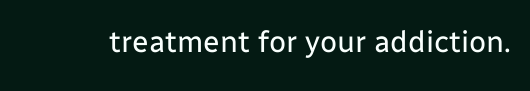treatment for your addiction.